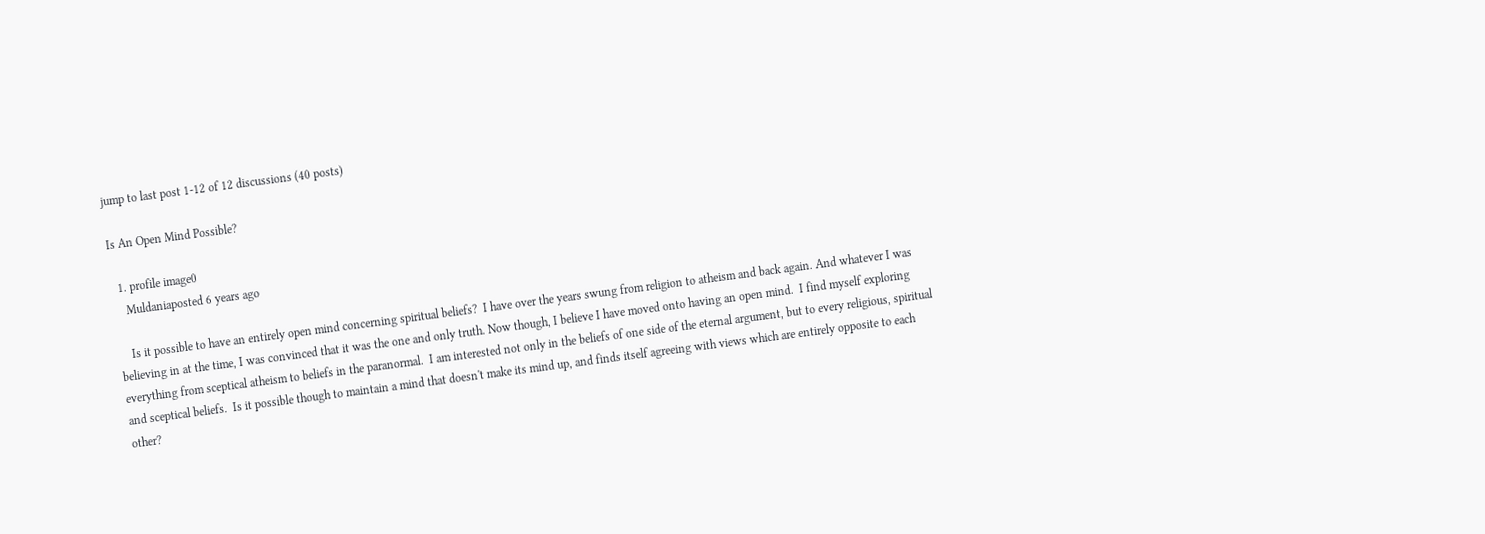jump to last post 1-12 of 12 discussions (40 posts)

Is An Open Mind Possible?

  1. profile image0
    Muldaniaposted 6 years ago

    Is it possible to have an entirely open mind concerning spiritual beliefs?  I have over the years swung from religion to atheism and back again. And whatever I was believing in at the time, I was convinced that it was the one and only truth. Now though, I believe I have moved onto having an open mind.  I find myself exploring everything from sceptical atheism to beliefs in the paranormal.  I am interested not only in the beliefs of one side of the eternal argument, but to every religious, spiritual and sceptical beliefs.  Is it possible though to maintain a mind that doesn't make its mind up, and finds itself agreeing with views which are entirely opposite to each other?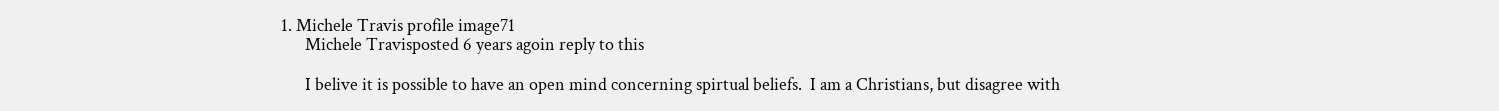1. Michele Travis profile image71
      Michele Travisposted 6 years agoin reply to this

      I belive it is possible to have an open mind concerning spirtual beliefs.  I am a Christians, but disagree with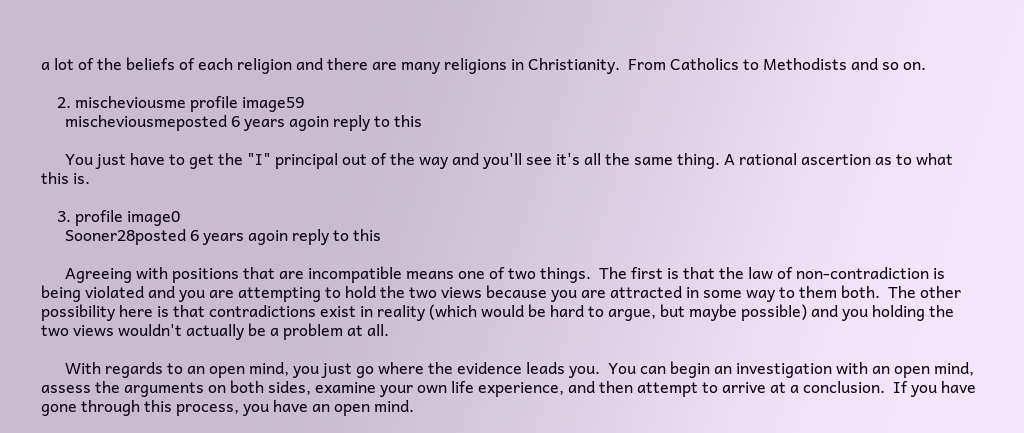a lot of the beliefs of each religion and there are many religions in Christianity.  From Catholics to Methodists and so on.

    2. mischeviousme profile image59
      mischeviousmeposted 6 years agoin reply to this

      You just have to get the "I" principal out of the way and you'll see it's all the same thing. A rational ascertion as to what this is.

    3. profile image0
      Sooner28posted 6 years agoin reply to this

      Agreeing with positions that are incompatible means one of two things.  The first is that the law of non-contradiction is being violated and you are attempting to hold the two views because you are attracted in some way to them both.  The other possibility here is that contradictions exist in reality (which would be hard to argue, but maybe possible) and you holding the two views wouldn't actually be a problem at all.

      With regards to an open mind, you just go where the evidence leads you.  You can begin an investigation with an open mind, assess the arguments on both sides, examine your own life experience, and then attempt to arrive at a conclusion.  If you have gone through this process, you have an open mind.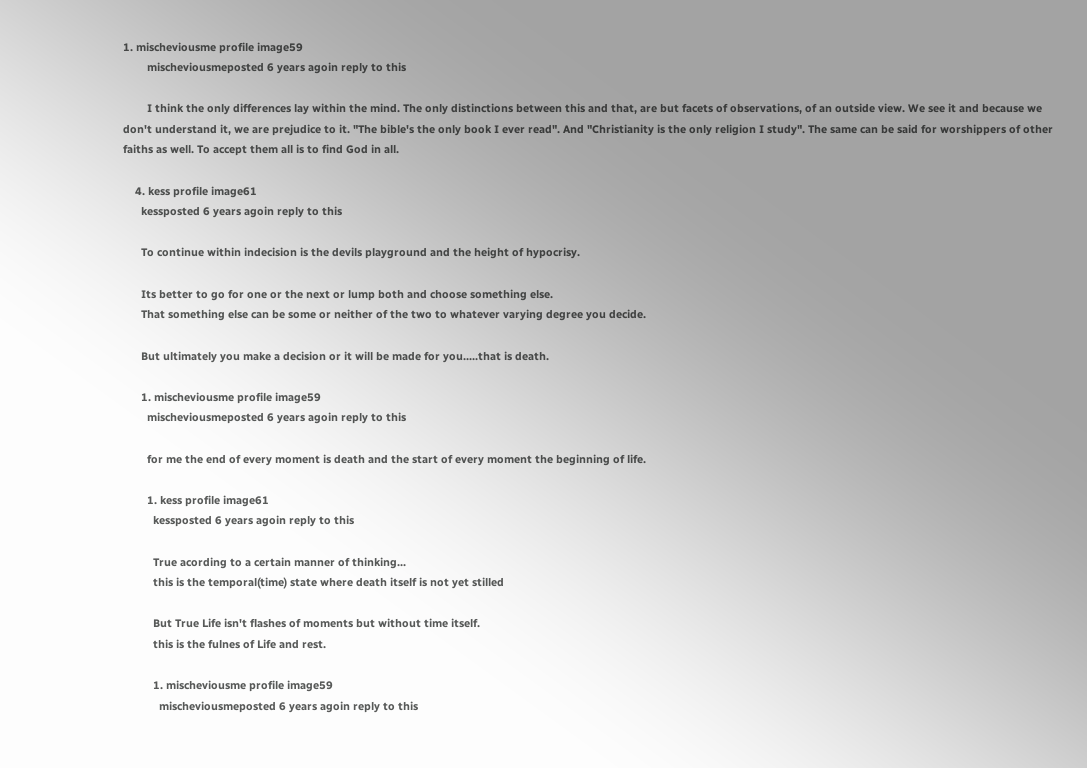1. mischeviousme profile image59
        mischeviousmeposted 6 years agoin reply to this

        I think the only differences lay within the mind. The only distinctions between this and that, are but facets of observations, of an outside view. We see it and because we don't understand it, we are prejudice to it. "The bible's the only book I ever read". And "Christianity is the only religion I study". The same can be said for worshippers of other faiths as well. To accept them all is to find God in all.

    4. kess profile image61
      kessposted 6 years agoin reply to this

      To continue within indecision is the devils playground and the height of hypocrisy.

      Its better to go for one or the next or lump both and choose something else.
      That something else can be some or neither of the two to whatever varying degree you decide.

      But ultimately you make a decision or it will be made for you.....that is death.

      1. mischeviousme profile image59
        mischeviousmeposted 6 years agoin reply to this

        for me the end of every moment is death and the start of every moment the beginning of life.

        1. kess profile image61
          kessposted 6 years agoin reply to this

          True acording to a certain manner of thinking...
          this is the temporal(time) state where death itself is not yet stilled

          But True Life isn't flashes of moments but without time itself.
          this is the fulnes of Life and rest.

          1. mischeviousme profile image59
            mischeviousmeposted 6 years agoin reply to this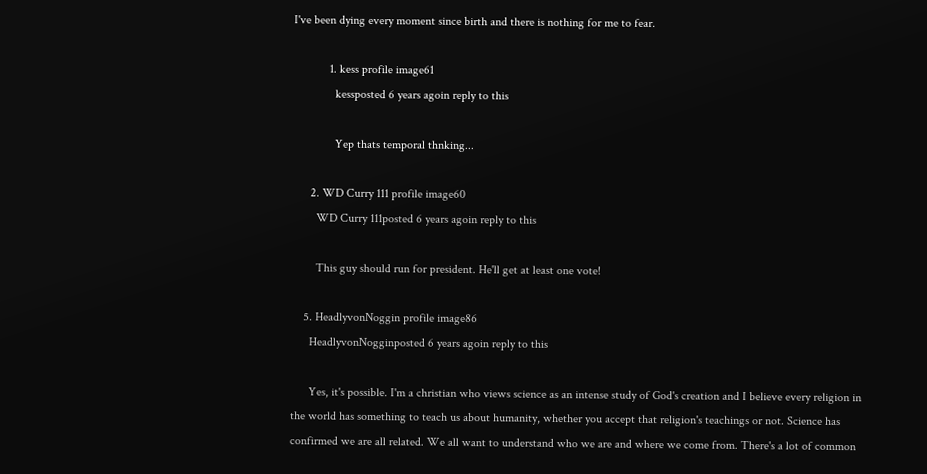I've been dying every moment since birth and there is nothing for me to fear.

            1. kess profile image61
              kessposted 6 years agoin reply to this

              Yep thats temporal thnking...

      2. WD Curry 111 profile image60
        WD Curry 111posted 6 years agoin reply to this

        This guy should run for president. He'll get at least one vote!

    5. HeadlyvonNoggin profile image86
      HeadlyvonNogginposted 6 years agoin reply to this

      Yes, it's possible. I'm a christian who views science as an intense study of God's creation and I believe every religion in the world has something to teach us about humanity, whether you accept that religion's teachings or not. Science has confirmed we are all related. We all want to understand who we are and where we come from. There's a lot of common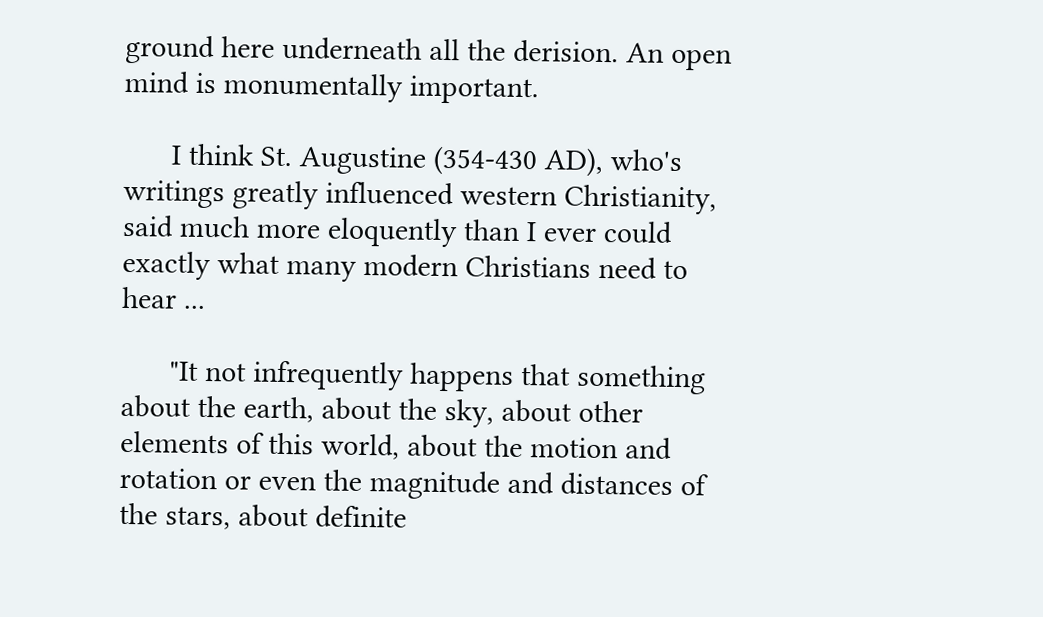ground here underneath all the derision. An open mind is monumentally important.

      I think St. Augustine (354-430 AD), who's writings greatly influenced western Christianity, said much more eloquently than I ever could exactly what many modern Christians need to hear ...

      "It not infrequently happens that something about the earth, about the sky, about other elements of this world, about the motion and rotation or even the magnitude and distances of the stars, about definite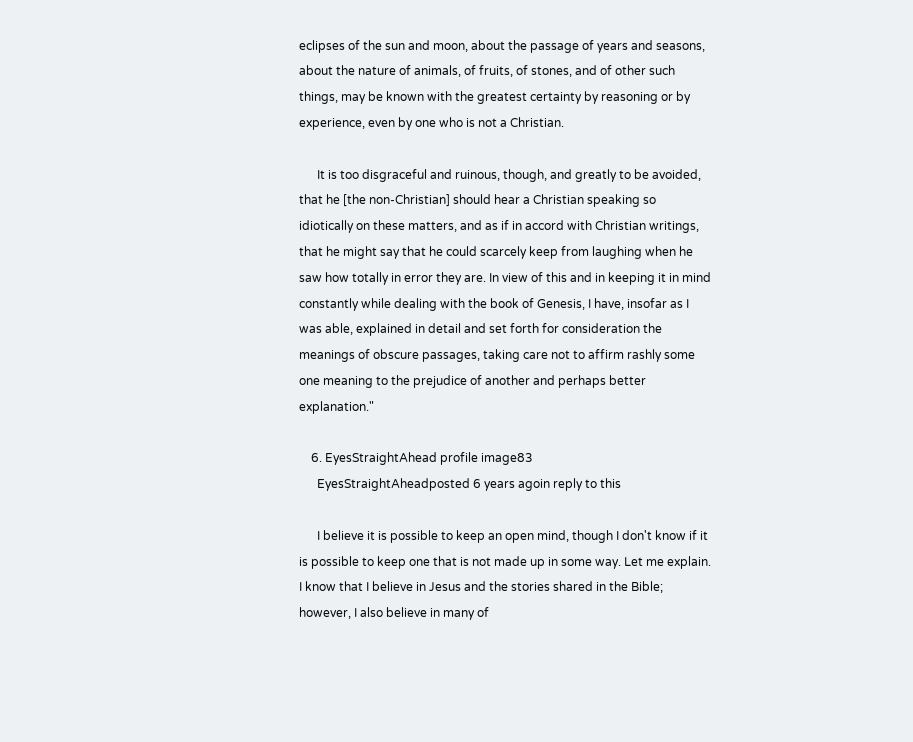eclipses of the sun and moon, about the passage of years and seasons, about the nature of animals, of fruits, of stones, and of other such things, may be known with the greatest certainty by reasoning or by experience, even by one who is not a Christian.

      It is too disgraceful and ruinous, though, and greatly to be avoided, that he [the non-Christian] should hear a Christian speaking so idiotically on these matters, and as if in accord with Christian writings, that he might say that he could scarcely keep from laughing when he saw how totally in error they are. In view of this and in keeping it in mind constantly while dealing with the book of Genesis, I have, insofar as I was able, explained in detail and set forth for consideration the meanings of obscure passages, taking care not to affirm rashly some one meaning to the prejudice of another and perhaps better explanation."

    6. EyesStraightAhead profile image83
      EyesStraightAheadposted 6 years agoin reply to this

      I believe it is possible to keep an open mind, though I don't know if it is possible to keep one that is not made up in some way. Let me explain. I know that I believe in Jesus and the stories shared in the Bible; however, I also believe in many of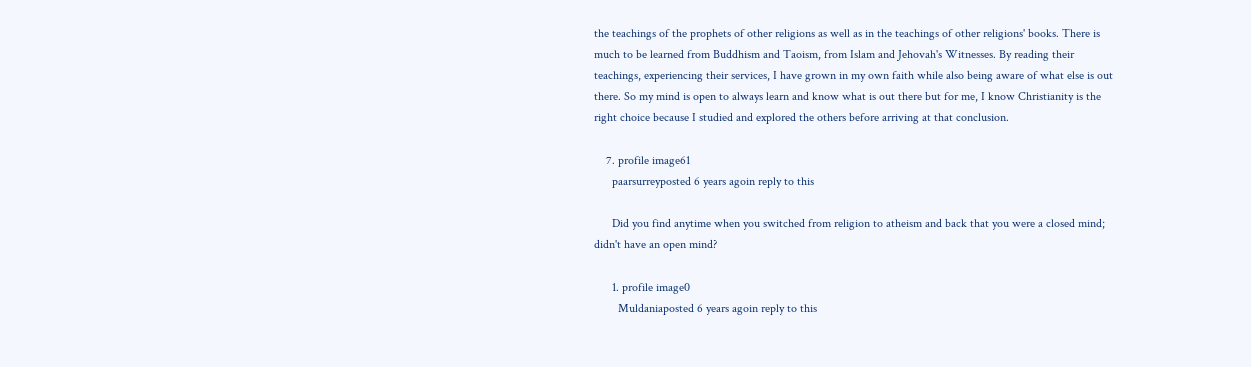the teachings of the prophets of other religions as well as in the teachings of other religions' books. There is much to be learned from Buddhism and Taoism, from Islam and Jehovah's Witnesses. By reading their teachings, experiencing their services, I have grown in my own faith while also being aware of what else is out there. So my mind is open to always learn and know what is out there but for me, I know Christianity is the right choice because I studied and explored the others before arriving at that conclusion.

    7. profile image61
      paarsurreyposted 6 years agoin reply to this

      Did you find anytime when you switched from religion to atheism and back that you were a closed mind; didn't have an open mind?

      1. profile image0
        Muldaniaposted 6 years agoin reply to this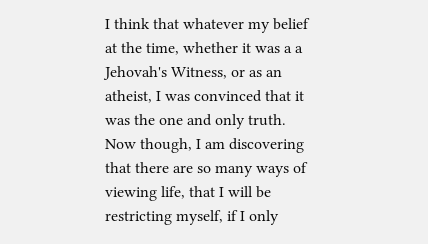I think that whatever my belief at the time, whether it was a a Jehovah's Witness, or as an atheist, I was convinced that it was the one and only truth.  Now though, I am discovering that there are so many ways of viewing life, that I will be restricting myself, if I only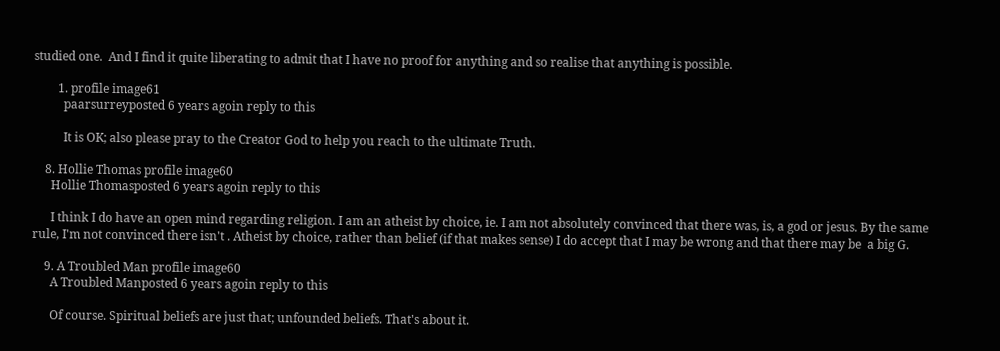studied one.  And I find it quite liberating to admit that I have no proof for anything and so realise that anything is possible.

        1. profile image61
          paarsurreyposted 6 years agoin reply to this

          It is OK; also please pray to the Creator God to help you reach to the ultimate Truth.

    8. Hollie Thomas profile image60
      Hollie Thomasposted 6 years agoin reply to this

      I think I do have an open mind regarding religion. I am an atheist by choice, ie. I am not absolutely convinced that there was, is, a god or jesus. By the same rule, I'm not convinced there isn't . Atheist by choice, rather than belief (if that makes sense) I do accept that I may be wrong and that there may be  a big G.

    9. A Troubled Man profile image60
      A Troubled Manposted 6 years agoin reply to this

      Of course. Spiritual beliefs are just that; unfounded beliefs. That's about it.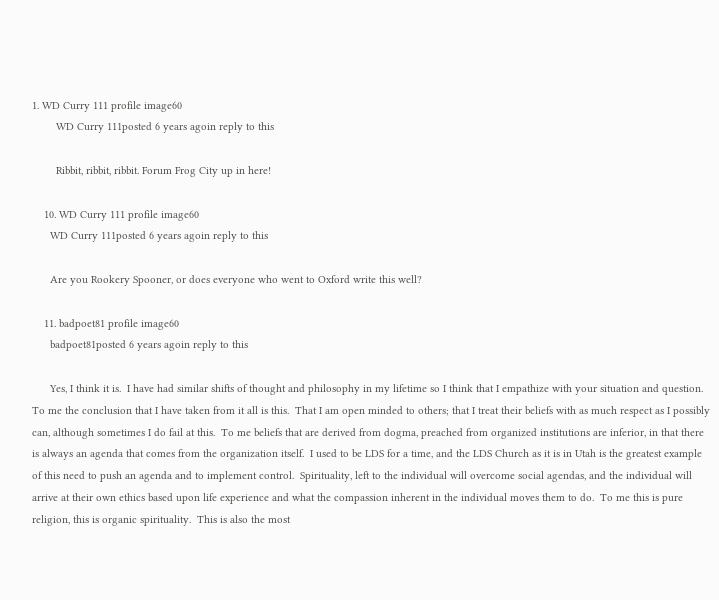1. WD Curry 111 profile image60
        WD Curry 111posted 6 years agoin reply to this

        Ribbit, ribbit, ribbit. Forum Frog City up in here!

    10. WD Curry 111 profile image60
      WD Curry 111posted 6 years agoin reply to this

      Are you Rookery Spooner, or does everyone who went to Oxford write this well?

    11. badpoet81 profile image60
      badpoet81posted 6 years agoin reply to this

      Yes, I think it is.  I have had similar shifts of thought and philosophy in my lifetime so I think that I empathize with your situation and question.  To me the conclusion that I have taken from it all is this.  That I am open minded to others; that I treat their beliefs with as much respect as I possibly can, although sometimes I do fail at this.  To me beliefs that are derived from dogma, preached from organized institutions are inferior, in that there is always an agenda that comes from the organization itself.  I used to be LDS for a time, and the LDS Church as it is in Utah is the greatest example of this need to push an agenda and to implement control.  Spirituality, left to the individual will overcome social agendas, and the individual will arrive at their own ethics based upon life experience and what the compassion inherent in the individual moves them to do.  To me this is pure religion, this is organic spirituality.  This is also the most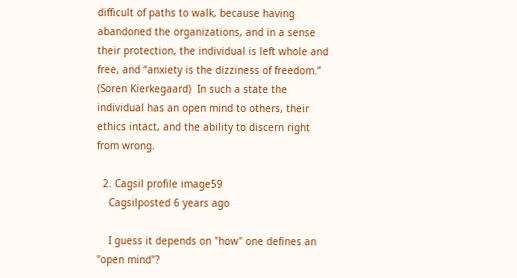difficult of paths to walk, because having abandoned the organizations, and in a sense their protection, the individual is left whole and free, and “anxiety is the dizziness of freedom.” (Soren Kierkegaard)  In such a state the individual has an open mind to others, their ethics intact, and the ability to discern right from wrong.

  2. Cagsil profile image59
    Cagsilposted 6 years ago

    I guess it depends on "how" one defines an "open mind"?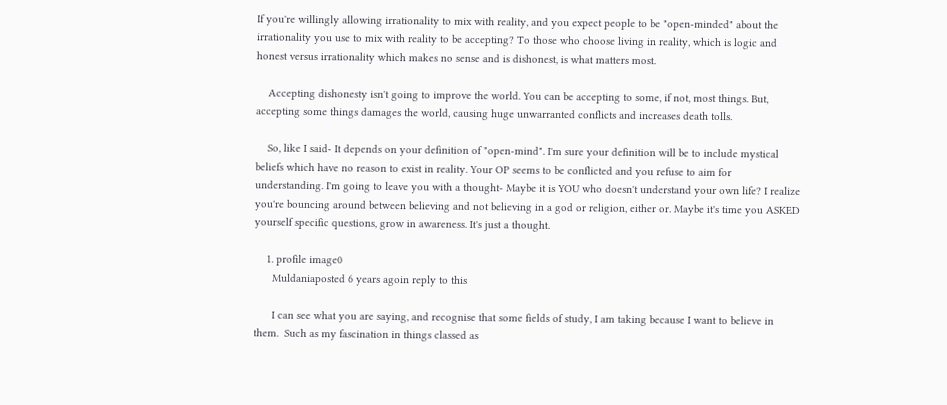If you're willingly allowing irrationality to mix with reality, and you expect people to be "open-minded" about the irrationality you use to mix with reality to be accepting? To those who choose living in reality, which is logic and honest versus irrationality which makes no sense and is dishonest, is what matters most.

    Accepting dishonesty isn't going to improve the world. You can be accepting to some, if not, most things. But, accepting some things damages the world, causing huge unwarranted conflicts and increases death tolls.

    So, like I said- It depends on your definition of "open-mind". I'm sure your definition will be to include mystical beliefs which have no reason to exist in reality. Your OP seems to be conflicted and you refuse to aim for understanding. I'm going to leave you with a thought- Maybe it is YOU who doesn't understand your own life? I realize you're bouncing around between believing and not believing in a god or religion, either or. Maybe it's time you ASKED yourself specific questions, grow in awareness. It's just a thought.

    1. profile image0
      Muldaniaposted 6 years agoin reply to this

      I can see what you are saying, and recognise that some fields of study, I am taking because I want to believe in them.  Such as my fascination in things classed as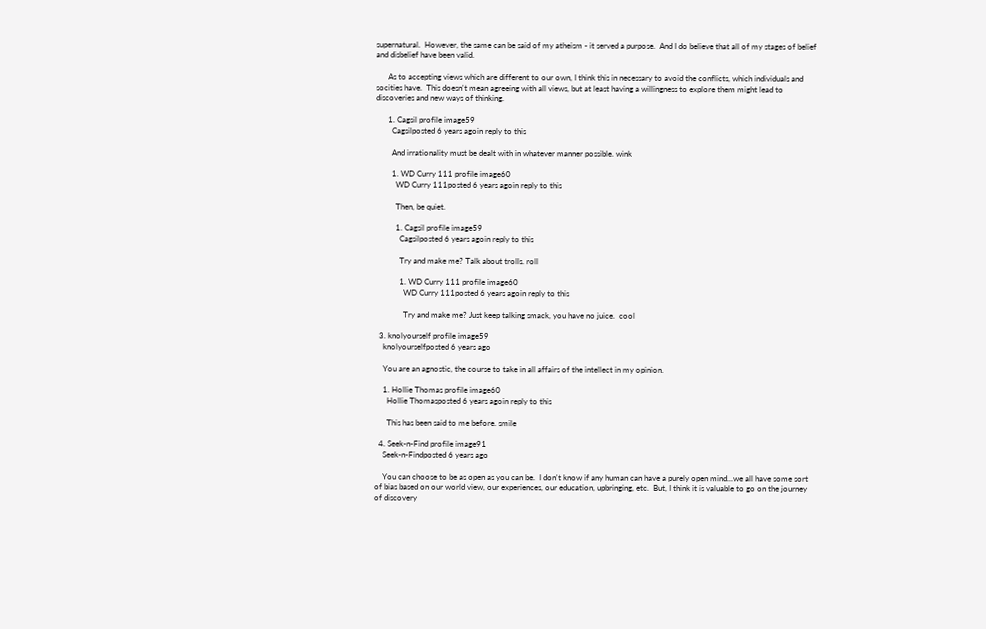supernatural.  However, the same can be said of my atheism - it served a purpose.  And I do believe that all of my stages of belief and disbelief have been valid.

      As to accepting views which are different to our own, I think this in necessary to avoid the conflicts, which individuals and socities have.  This doesn't mean agreeing with all views, but at least having a willingness to explore them might lead to discoveries and new ways of thinking.

      1. Cagsil profile image59
        Cagsilposted 6 years agoin reply to this

        And irrationality must be dealt with in whatever manner possible. wink

        1. WD Curry 111 profile image60
          WD Curry 111posted 6 years agoin reply to this

          Then, be quiet.

          1. Cagsil profile image59
            Cagsilposted 6 years agoin reply to this

            Try and make me? Talk about trolls. roll

            1. WD Curry 111 profile image60
              WD Curry 111posted 6 years agoin reply to this

              Try and make me? Just keep talking smack, you have no juice.  cool

  3. knolyourself profile image59
    knolyourselfposted 6 years ago

    You are an agnostic, the course to take in all affairs of the intellect in my opinion.

    1. Hollie Thomas profile image60
      Hollie Thomasposted 6 years agoin reply to this

      This has been said to me before. smile

  4. Seek-n-Find profile image91
    Seek-n-Findposted 6 years ago

    You can choose to be as open as you can be.  I don't know if any human can have a purely open mind...we all have some sort of bias based on our world view, our experiences, our education, upbringing, etc.  But, I think it is valuable to go on the journey of discovery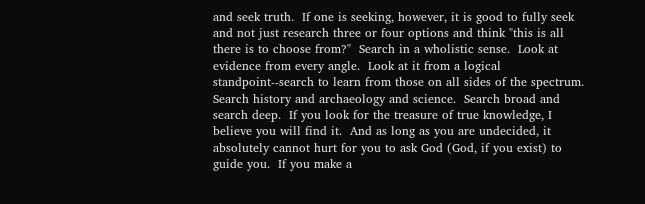and seek truth.  If one is seeking, however, it is good to fully seek and not just research three or four options and think "this is all there is to choose from?"  Search in a wholistic sense.  Look at evidence from every angle.  Look at it from a logical standpoint--search to learn from those on all sides of the spectrum.  Search history and archaeology and science.  Search broad and search deep.  If you look for the treasure of true knowledge, I believe you will find it.  And as long as you are undecided, it absolutely cannot hurt for you to ask God (God, if you exist) to guide you.  If you make a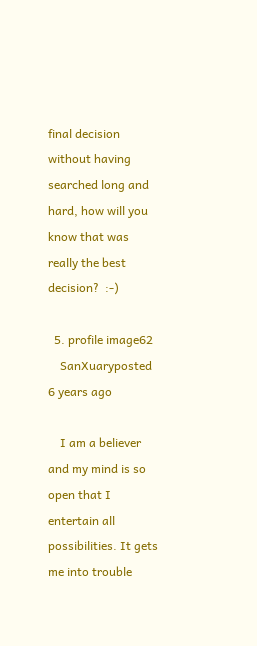final decision without having searched long and hard, how will you know that was really the best decision?  :-)

  5. profile image62
    SanXuaryposted 6 years ago

    I am a believer and my mind is so open that I entertain all possibilities. It gets me into trouble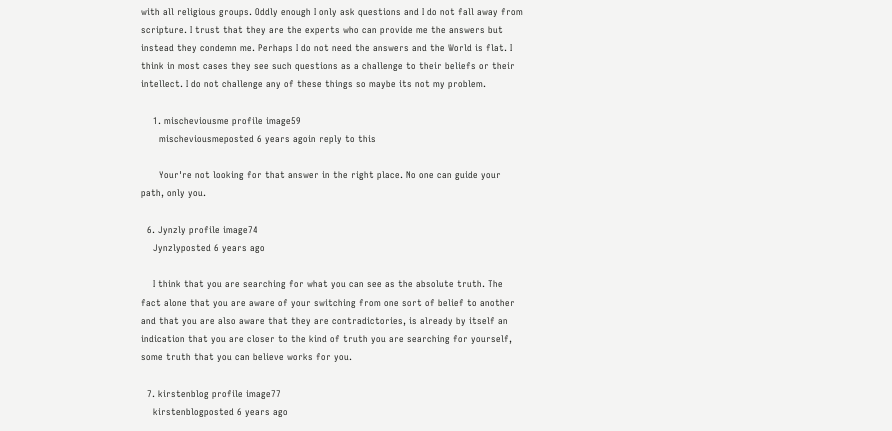with all religious groups. Oddly enough I only ask questions and I do not fall away from scripture. I trust that they are the experts who can provide me the answers but instead they condemn me. Perhaps I do not need the answers and the World is flat. I think in most cases they see such questions as a challenge to their beliefs or their intellect. I do not challenge any of these things so maybe its not my problem.

    1. mischeviousme profile image59
      mischeviousmeposted 6 years agoin reply to this

      Your're not looking for that answer in the right place. No one can guide your path, only you.

  6. Jynzly profile image74
    Jynzlyposted 6 years ago

    I think that you are searching for what you can see as the absolute truth. The fact alone that you are aware of your switching from one sort of belief to another and that you are also aware that they are contradictories, is already by itself an indication that you are closer to the kind of truth you are searching for yourself, some truth that you can believe works for you.

  7. kirstenblog profile image77
    kirstenblogposted 6 years ago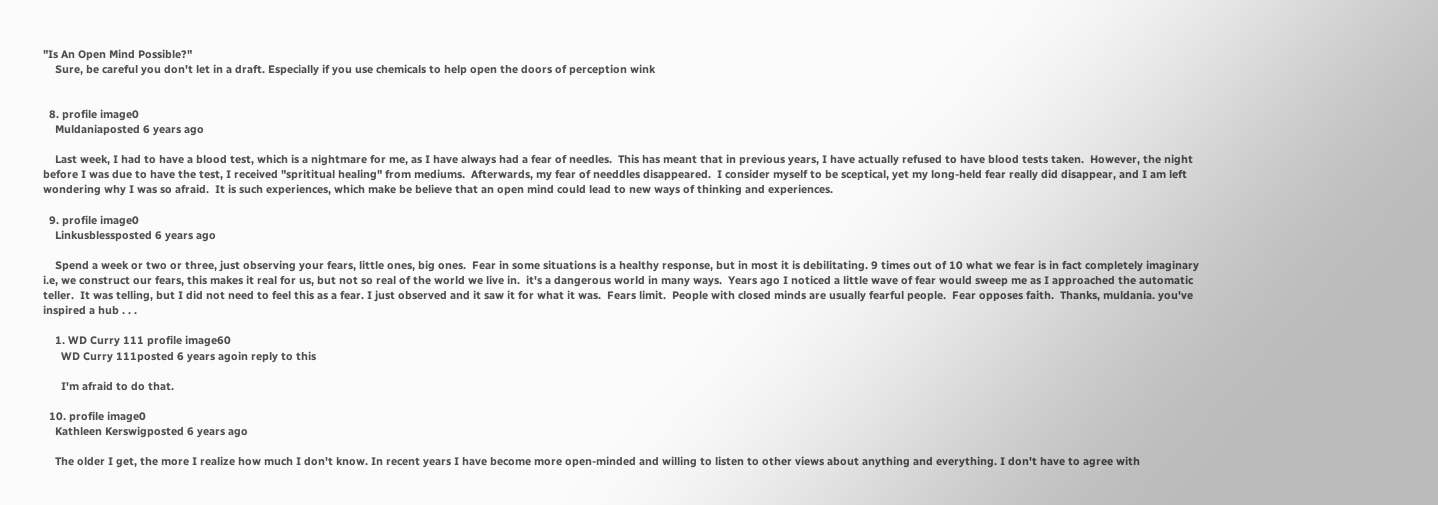"Is An Open Mind Possible?"
    Sure, be careful you don't let in a draft. Especially if you use chemicals to help open the doors of perception wink


  8. profile image0
    Muldaniaposted 6 years ago

    Last week, I had to have a blood test, which is a nightmare for me, as I have always had a fear of needles.  This has meant that in previous years, I have actually refused to have blood tests taken.  However, the night before I was due to have the test, I received "sprititual healing" from mediums.  Afterwards, my fear of needdles disappeared.  I consider myself to be sceptical, yet my long-held fear really did disappear, and I am left wondering why I was so afraid.  It is such experiences, which make be believe that an open mind could lead to new ways of thinking and experiences.

  9. profile image0
    Linkusblessposted 6 years ago

    Spend a week or two or three, just observing your fears, little ones, big ones.  Fear in some situations is a healthy response, but in most it is debilitating. 9 times out of 10 what we fear is in fact completely imaginary i.e, we construct our fears, this makes it real for us, but not so real of the world we live in.  it's a dangerous world in many ways.  Years ago I noticed a little wave of fear would sweep me as I approached the automatic teller.  It was telling, but I did not need to feel this as a fear. I just observed and it saw it for what it was.  Fears limit.  People with closed minds are usually fearful people.  Fear opposes faith.  Thanks, muldania. you've inspired a hub . . .

    1. WD Curry 111 profile image60
      WD Curry 111posted 6 years agoin reply to this

      I'm afraid to do that.

  10. profile image0
    Kathleen Kerswigposted 6 years ago

    The older I get, the more I realize how much I don't know. In recent years I have become more open-minded and willing to listen to other views about anything and everything. I don't have to agree with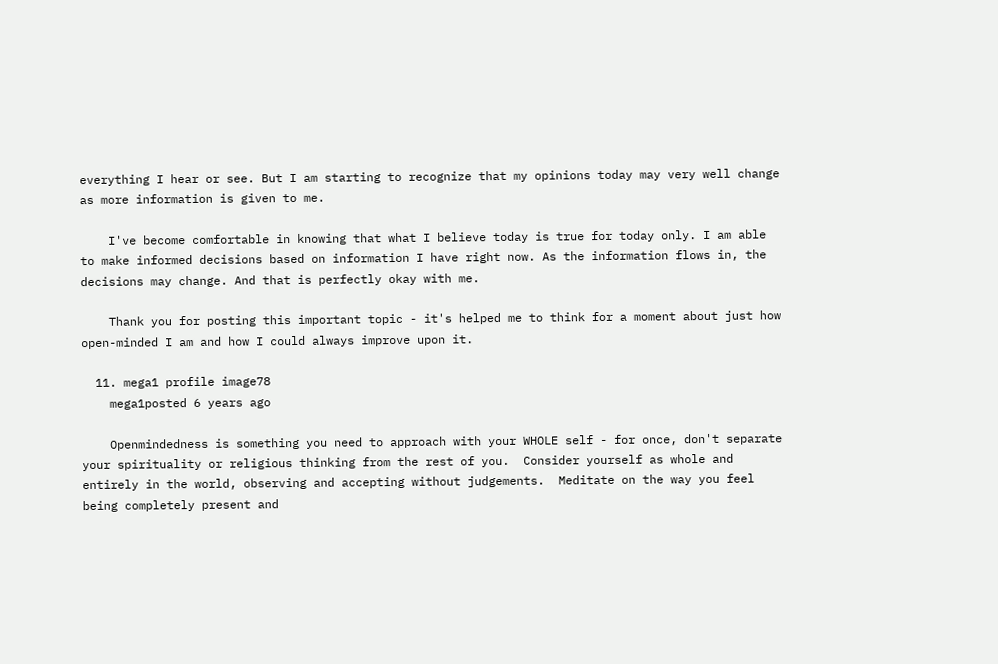everything I hear or see. But I am starting to recognize that my opinions today may very well change as more information is given to me.

    I've become comfortable in knowing that what I believe today is true for today only. I am able to make informed decisions based on information I have right now. As the information flows in, the decisions may change. And that is perfectly okay with me.

    Thank you for posting this important topic - it's helped me to think for a moment about just how open-minded I am and how I could always improve upon it.

  11. mega1 profile image78
    mega1posted 6 years ago

    Openmindedness is something you need to approach with your WHOLE self - for once, don't separate your spirituality or religious thinking from the rest of you.  Consider yourself as whole and entirely in the world, observing and accepting without judgements.  Meditate on the way you feel being completely present and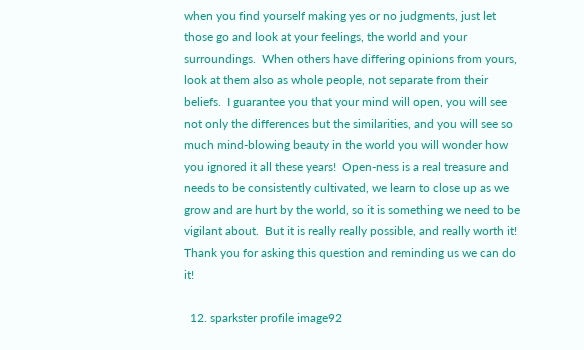when you find yourself making yes or no judgments, just let those go and look at your feelings, the world and your surroundings.  When others have differing opinions from yours, look at them also as whole people, not separate from their beliefs.  I guarantee you that your mind will open, you will see not only the differences but the similarities, and you will see so much mind-blowing beauty in the world you will wonder how you ignored it all these years!  Open-ness is a real treasure and needs to be consistently cultivated, we learn to close up as we grow and are hurt by the world, so it is something we need to be vigilant about.  But it is really really possible, and really worth it!   Thank you for asking this question and reminding us we can do it!

  12. sparkster profile image92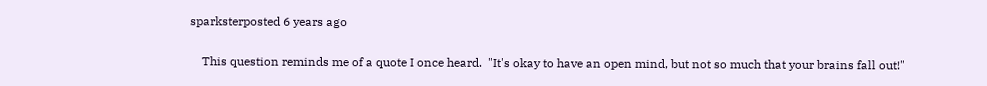sparksterposted 6 years ago

    This question reminds me of a quote I once heard.  "It's okay to have an open mind, but not so much that your brains fall out!"